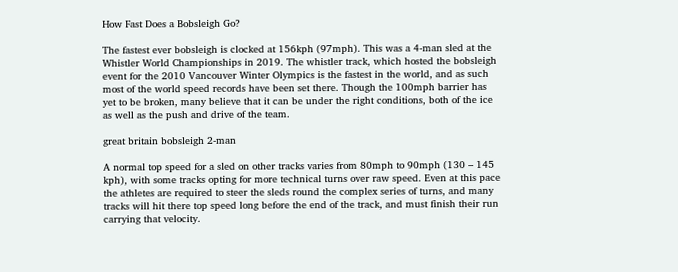How Fast Does a Bobsleigh Go?

The fastest ever bobsleigh is clocked at 156kph (97mph). This was a 4-man sled at the Whistler World Championships in 2019. The whistler track, which hosted the bobsleigh event for the 2010 Vancouver Winter Olympics is the fastest in the world, and as such most of the world speed records have been set there. Though the 100mph barrier has yet to be broken, many believe that it can be under the right conditions, both of the ice as well as the push and drive of the team.

great britain bobsleigh 2-man

A normal top speed for a sled on other tracks varies from 80mph to 90mph (130 – 145 kph), with some tracks opting for more technical turns over raw speed. Even at this pace the athletes are required to steer the sleds round the complex series of turns, and many tracks will hit there top speed long before the end of the track, and must finish their run carrying that velocity.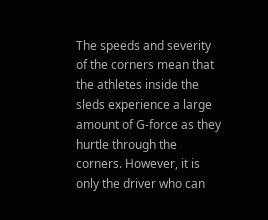The speeds and severity of the corners mean that the athletes inside the sleds experience a large amount of G-force as they hurtle through the corners. However, it is only the driver who can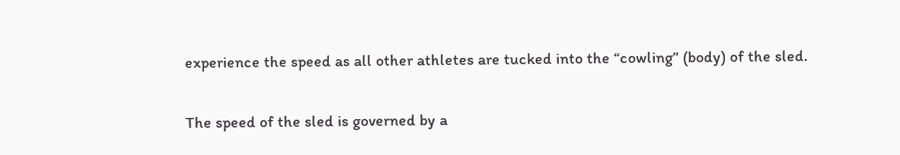experience the speed as all other athletes are tucked into the “cowling” (body) of the sled.

The speed of the sled is governed by a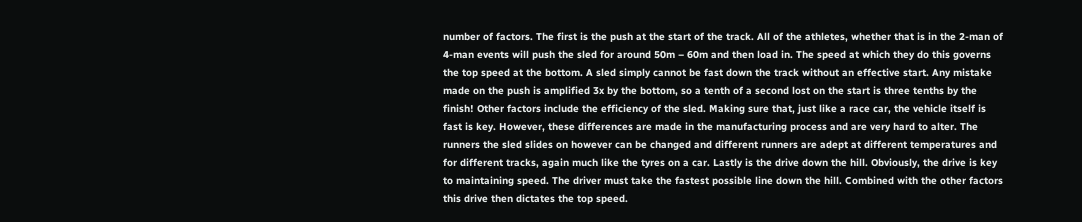number of factors. The first is the push at the start of the track. All of the athletes, whether that is in the 2-man of 4-man events will push the sled for around 50m – 60m and then load in. The speed at which they do this governs the top speed at the bottom. A sled simply cannot be fast down the track without an effective start. Any mistake made on the push is amplified 3x by the bottom, so a tenth of a second lost on the start is three tenths by the finish! Other factors include the efficiency of the sled. Making sure that, just like a race car, the vehicle itself is fast is key. However, these differences are made in the manufacturing process and are very hard to alter. The runners the sled slides on however can be changed and different runners are adept at different temperatures and for different tracks, again much like the tyres on a car. Lastly is the drive down the hill. Obviously, the drive is key to maintaining speed. The driver must take the fastest possible line down the hill. Combined with the other factors this drive then dictates the top speed.